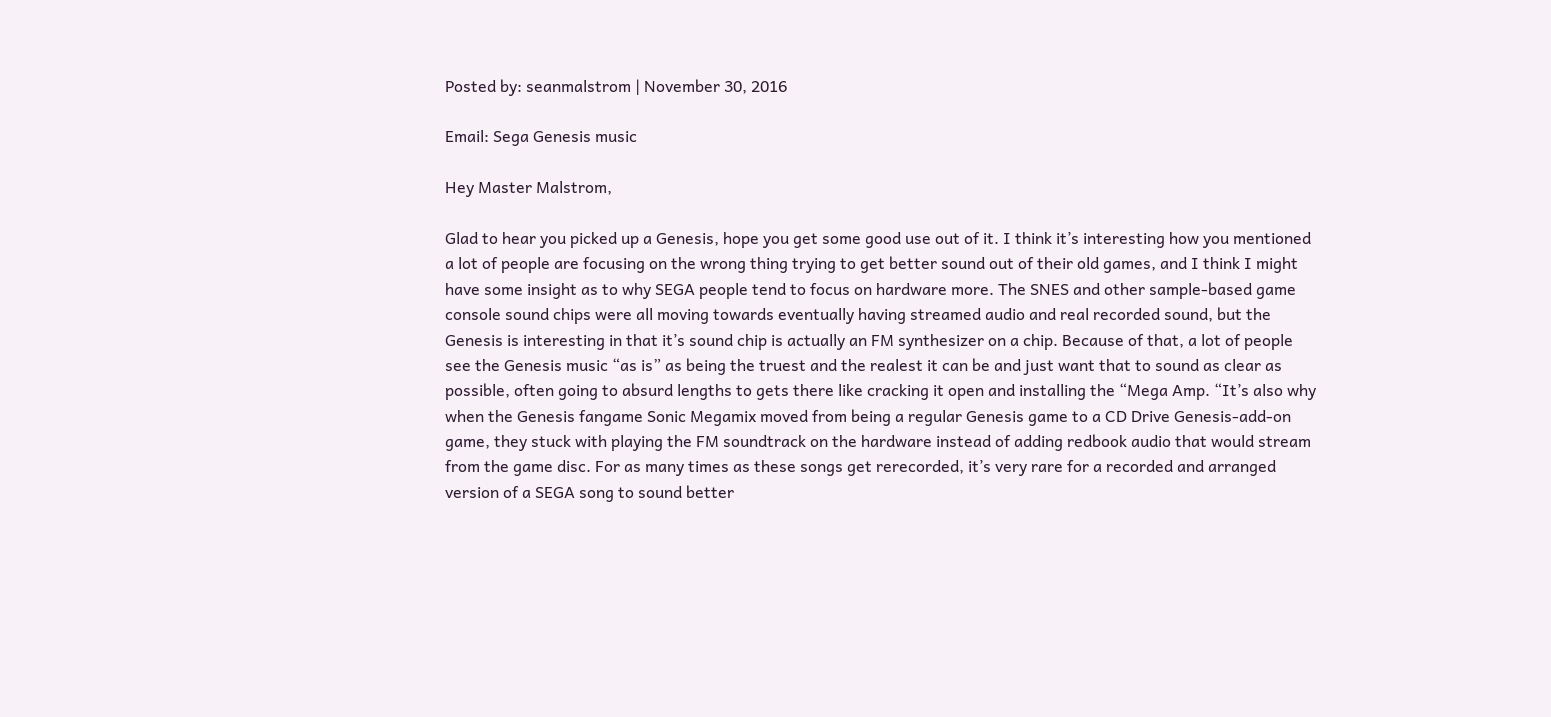Posted by: seanmalstrom | November 30, 2016

Email: Sega Genesis music

Hey Master Malstrom,

Glad to hear you picked up a Genesis, hope you get some good use out of it. I think it’s interesting how you mentioned a lot of people are focusing on the wrong thing trying to get better sound out of their old games, and I think I might have some insight as to why SEGA people tend to focus on hardware more. The SNES and other sample-based game console sound chips were all moving towards eventually having streamed audio and real recorded sound, but the Genesis is interesting in that it’s sound chip is actually an FM synthesizer on a chip. Because of that, a lot of people see the Genesis music “as is” as being the truest and the realest it can be and just want that to sound as clear as possible, often going to absurd lengths to gets there like cracking it open and installing the “Mega Amp. “It’s also why when the Genesis fangame Sonic Megamix moved from being a regular Genesis game to a CD Drive Genesis-add-on game, they stuck with playing the FM soundtrack on the hardware instead of adding redbook audio that would stream from the game disc. For as many times as these songs get rerecorded, it’s very rare for a recorded and arranged version of a SEGA song to sound better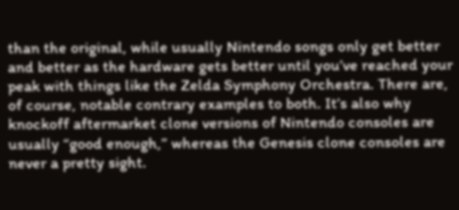than the original, while usually Nintendo songs only get better and better as the hardware gets better until you’ve reached your peak with things like the Zelda Symphony Orchestra. There are, of course, notable contrary examples to both. It’s also why knockoff aftermarket clone versions of Nintendo consoles are usually “good enough,” whereas the Genesis clone consoles are never a pretty sight.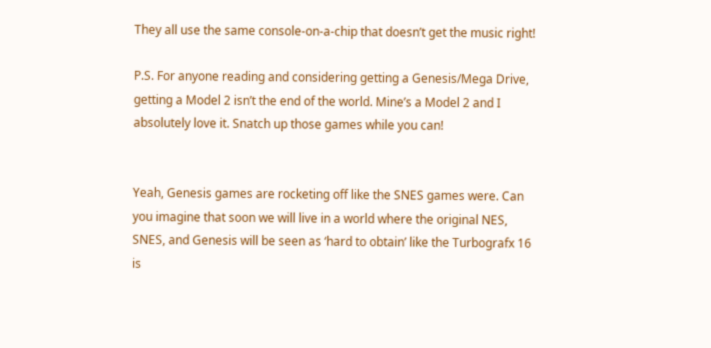They all use the same console-on-a-chip that doesn’t get the music right!

P.S. For anyone reading and considering getting a Genesis/Mega Drive, getting a Model 2 isn’t the end of the world. Mine’s a Model 2 and I absolutely love it. Snatch up those games while you can!


Yeah, Genesis games are rocketing off like the SNES games were. Can you imagine that soon we will live in a world where the original NES, SNES, and Genesis will be seen as ‘hard to obtain’ like the Turbografx 16 is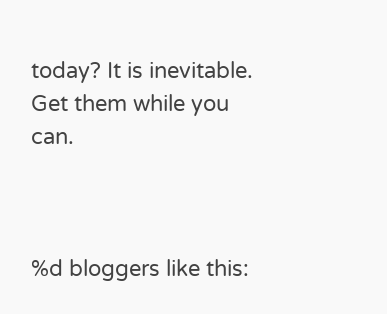today? It is inevitable. Get them while you can.



%d bloggers like this: